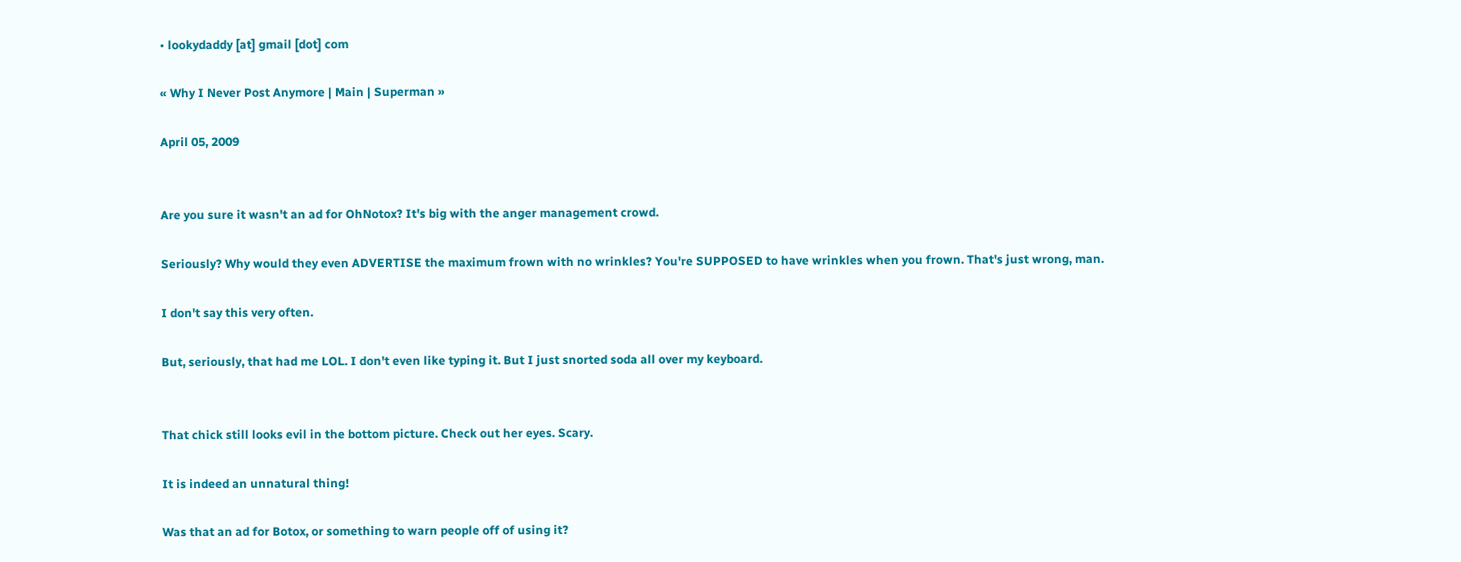• lookydaddy [at] gmail [dot] com

« Why I Never Post Anymore | Main | Superman »

April 05, 2009


Are you sure it wasn't an ad for OhNotox? It's big with the anger management crowd.

Seriously? Why would they even ADVERTISE the maximum frown with no wrinkles? You're SUPPOSED to have wrinkles when you frown. That's just wrong, man.

I don't say this very often.

But, seriously, that had me LOL. I don't even like typing it. But I just snorted soda all over my keyboard.


That chick still looks evil in the bottom picture. Check out her eyes. Scary.

It is indeed an unnatural thing!

Was that an ad for Botox, or something to warn people off of using it?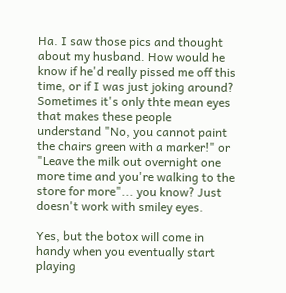Ha. I saw those pics and thought about my husband. How would he know if he'd really pissed me off this time, or if I was just joking around? Sometimes it's only thte mean eyes that makes these people understand "No, you cannot paint the chairs green with a marker!" or "Leave the milk out overnight one more time and you're walking to the store for more"... you know? Just doesn't work with smiley eyes.

Yes, but the botox will come in handy when you eventually start playing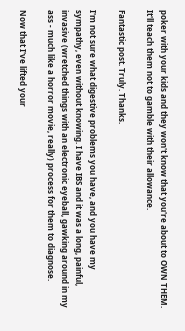poker with your kids and they won't know that you're about to OWN THEM. It'll teach them not to gamble with their allowance.

Fantastic post. Truly. Thanks.

I'm not sure what digestive problems you have, and you have my sympathy, even without knowing. I have IBS and it was a long, painful, invasive (wretched things with an electronic eyeball, gawking around in my ass - much like a horror movie, really) process for them to diagnose.

Now that I've lifted your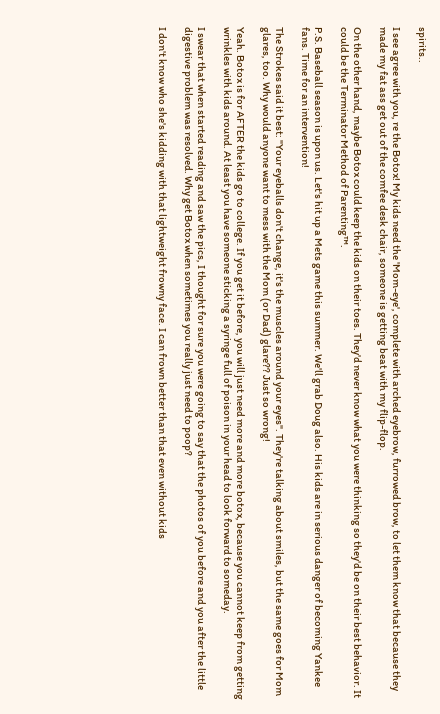spirits..

I see agree with you, re the Botox! My kids need the 'Mom-eye', complete with arched eyebrow, furrowed brow, to let them know that because they made my fat ass get out of the comfee desk chair, someone is getting beat with my flip-flop.

On the other hand, maybe Botox could keep the kids on their toes. They'd never know what you were thinking so they'd be on their best behavior. It could be the Terminator Method of Parenting™.

P.S. Baseball season is upon us. Let's hit up a Mets game this summer. We'll grab Doug also. His kids are in serious danger of becoming Yankee fans. Time for an intervention!

The Strokes said it best: "Your eyeballs don't change, it's the muscles around your eyes". They're talking about smiles, but the same goes for Mom glares, too. Why would anyone want to mess with the Mom (or Dad) glare?? Just so wrong!

Yeah. Botox is for AFTER the kids go to college. If you get it before, you will just need more and more botox, because you cannot keep from getting wrinkles with kids around. At least you have someone sticking a syringe full of poison in your head to look forward to someday.

I swear that when started reading and saw the pics, I thought for sure you were going to say that the photos of you before and you after the little digestive problem was resolved. Why get Botox when sometimes you really just need to poop?

I don't know who she's kidding with that lightweight frowny face. I can frown better than that even without kids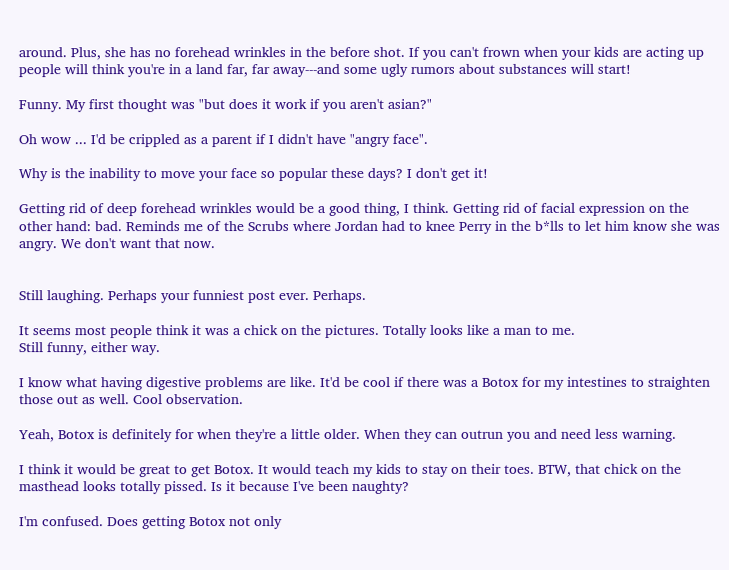around. Plus, she has no forehead wrinkles in the before shot. If you can't frown when your kids are acting up people will think you're in a land far, far away---and some ugly rumors about substances will start!

Funny. My first thought was "but does it work if you aren't asian?"

Oh wow ... I'd be crippled as a parent if I didn't have "angry face".

Why is the inability to move your face so popular these days? I don't get it!

Getting rid of deep forehead wrinkles would be a good thing, I think. Getting rid of facial expression on the other hand: bad. Reminds me of the Scrubs where Jordan had to knee Perry in the b*lls to let him know she was angry. We don't want that now.


Still laughing. Perhaps your funniest post ever. Perhaps.

It seems most people think it was a chick on the pictures. Totally looks like a man to me.
Still funny, either way.

I know what having digestive problems are like. It'd be cool if there was a Botox for my intestines to straighten those out as well. Cool observation.

Yeah, Botox is definitely for when they're a little older. When they can outrun you and need less warning.

I think it would be great to get Botox. It would teach my kids to stay on their toes. BTW, that chick on the masthead looks totally pissed. Is it because I've been naughty?

I'm confused. Does getting Botox not only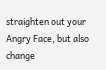straighten out your Angry Face, but also change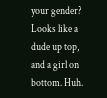your gender? Looks like a dude up top, and a girl on bottom. Huh.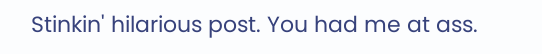Stinkin' hilarious post. You had me at ass.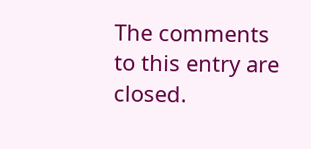The comments to this entry are closed.